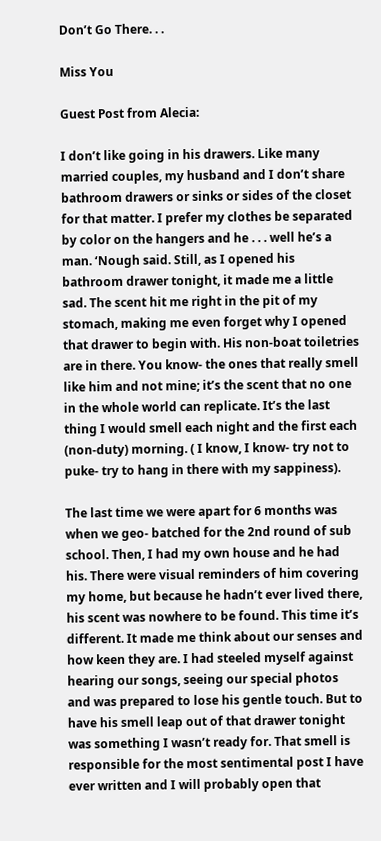Don’t Go There. . .

Miss You

Guest Post from Alecia:

I don’t like going in his drawers. Like many married couples, my husband and I don’t share bathroom drawers or sinks or sides of the closet for that matter. I prefer my clothes be separated by color on the hangers and he . . . well he’s a man. ‘Nough said. Still, as I opened his bathroom drawer tonight, it made me a little sad. The scent hit me right in the pit of my stomach, making me even forget why I opened that drawer to begin with. His non-boat toiletries are in there. You know- the ones that really smell like him and not mine; it’s the scent that no one in the whole world can replicate. It’s the last thing I would smell each night and the first each (non-duty) morning. ( I know, I know- try not to puke- try to hang in there with my sappiness).

The last time we were apart for 6 months was when we geo- batched for the 2nd round of sub school. Then, I had my own house and he had his. There were visual reminders of him covering my home, but because he hadn’t ever lived there, his scent was nowhere to be found. This time it’s different. It made me think about our senses and how keen they are. I had steeled myself against hearing our songs, seeing our special photos and was prepared to lose his gentle touch. But to have his smell leap out of that drawer tonight was something I wasn’t ready for. That smell is responsible for the most sentimental post I have ever written and I will probably open that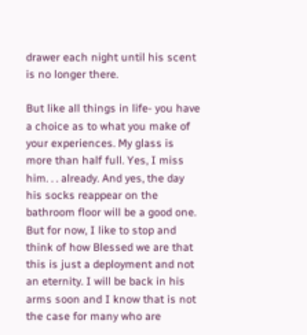drawer each night until his scent is no longer there.

But like all things in life- you have a choice as to what you make of your experiences. My glass is more than half full. Yes, I miss him. . . already. And yes, the day his socks reappear on the bathroom floor will be a good one. But for now, I like to stop and think of how Blessed we are that this is just a deployment and not an eternity. I will be back in his arms soon and I know that is not the case for many who are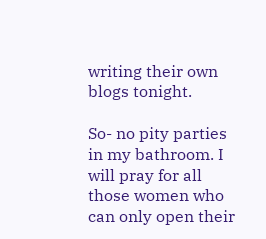writing their own blogs tonight.

So- no pity parties in my bathroom. I will pray for all those women who can only open their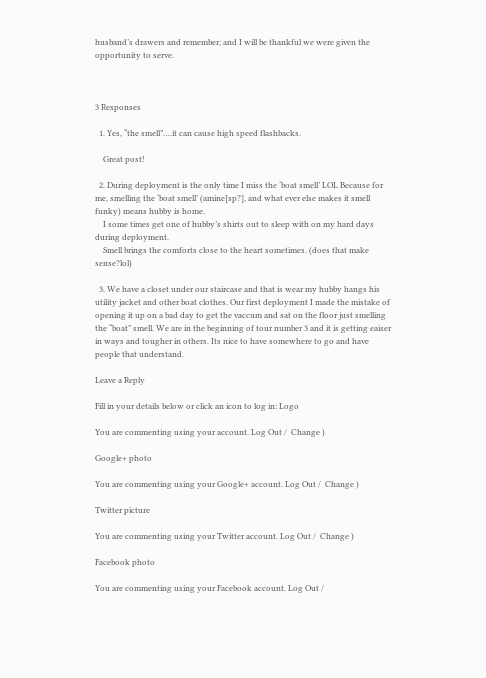husband’s drawers and remember; and I will be thankful we were given the opportunity to serve.



3 Responses

  1. Yes, “the smell”….it can cause high speed flashbacks.

    Great post!

  2. During deployment is the only time I miss the ‘boat smell’ LOL Because for me, smelling the ‘boat smell’ (amine[sp?], and what ever else makes it smell funky) means hubby is home.
    I some times get one of hubby’s shirts out to sleep with on my hard days during deployment.
    Smell brings the comforts close to the heart sometimes. (does that make sense?lol)

  3. We have a closet under our staircase and that is wear my hubby hangs his utility jacket and other boat clothes. Our first deployment I made the mistake of opening it up on a bad day to get the vaccum and sat on the floor just smelling the “boat” smell. We are in the beginning of tour number 3 and it is getting eaiser in ways and tougher in others. Its nice to have somewhere to go and have people that understand.

Leave a Reply

Fill in your details below or click an icon to log in: Logo

You are commenting using your account. Log Out /  Change )

Google+ photo

You are commenting using your Google+ account. Log Out /  Change )

Twitter picture

You are commenting using your Twitter account. Log Out /  Change )

Facebook photo

You are commenting using your Facebook account. Log Out /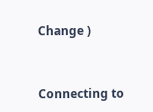Change )


Connecting to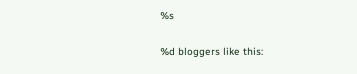%s

%d bloggers like this: